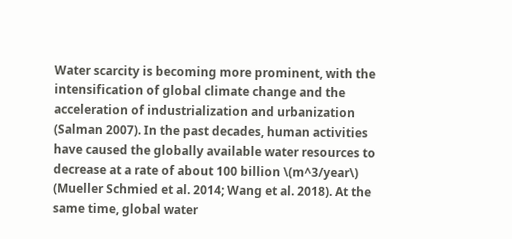Water scarcity is becoming more prominent, with the intensification of global climate change and the acceleration of industrialization and urbanization (Salman 2007). In the past decades, human activities have caused the globally available water resources to decrease at a rate of about 100 billion \(m^3/year\) (Mueller Schmied et al. 2014; Wang et al. 2018). At the same time, global water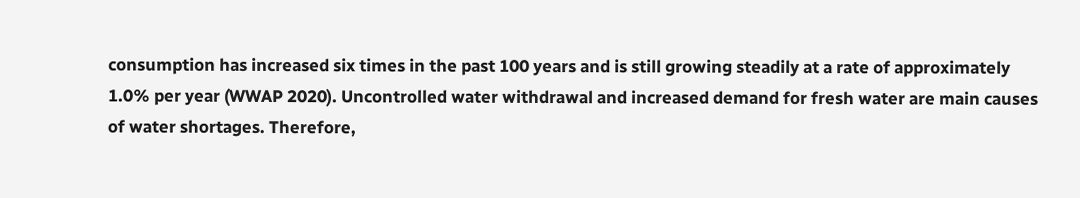consumption has increased six times in the past 100 years and is still growing steadily at a rate of approximately 1.0% per year (WWAP 2020). Uncontrolled water withdrawal and increased demand for fresh water are main causes of water shortages. Therefore,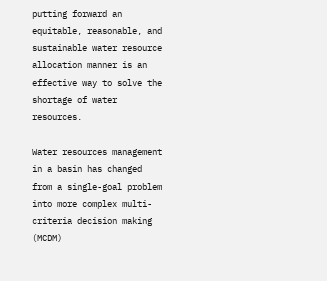putting forward an equitable, reasonable, and sustainable water resource allocation manner is an effective way to solve the shortage of water resources.

Water resources management in a basin has changed from a single-goal problem into more complex multi-criteria decision making (MCDM)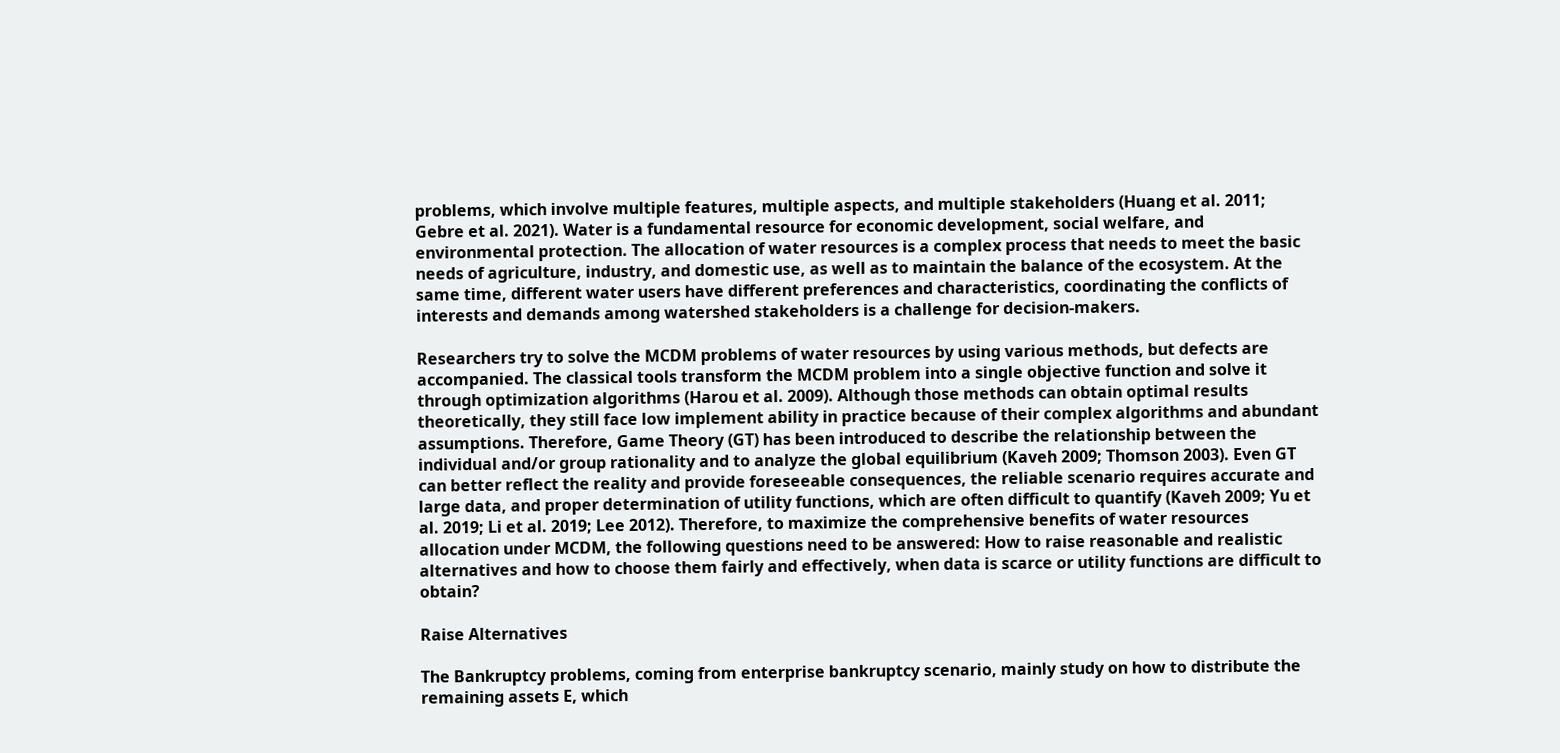problems, which involve multiple features, multiple aspects, and multiple stakeholders (Huang et al. 2011; Gebre et al. 2021). Water is a fundamental resource for economic development, social welfare, and environmental protection. The allocation of water resources is a complex process that needs to meet the basic needs of agriculture, industry, and domestic use, as well as to maintain the balance of the ecosystem. At the same time, different water users have different preferences and characteristics, coordinating the conflicts of interests and demands among watershed stakeholders is a challenge for decision-makers.

Researchers try to solve the MCDM problems of water resources by using various methods, but defects are accompanied. The classical tools transform the MCDM problem into a single objective function and solve it through optimization algorithms (Harou et al. 2009). Although those methods can obtain optimal results theoretically, they still face low implement ability in practice because of their complex algorithms and abundant assumptions. Therefore, Game Theory (GT) has been introduced to describe the relationship between the individual and/or group rationality and to analyze the global equilibrium (Kaveh 2009; Thomson 2003). Even GT can better reflect the reality and provide foreseeable consequences, the reliable scenario requires accurate and large data, and proper determination of utility functions, which are often difficult to quantify (Kaveh 2009; Yu et al. 2019; Li et al. 2019; Lee 2012). Therefore, to maximize the comprehensive benefits of water resources allocation under MCDM, the following questions need to be answered: How to raise reasonable and realistic alternatives and how to choose them fairly and effectively, when data is scarce or utility functions are difficult to obtain?

Raise Alternatives

The Bankruptcy problems, coming from enterprise bankruptcy scenario, mainly study on how to distribute the remaining assets E, which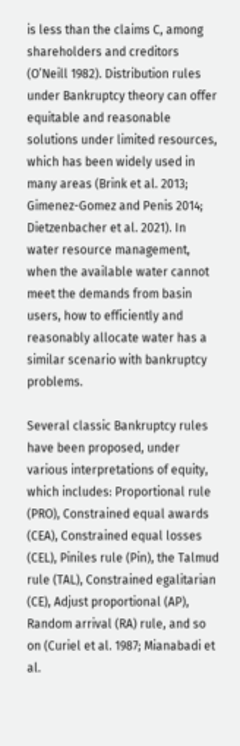is less than the claims C, among shareholders and creditors (O’Neill 1982). Distribution rules under Bankruptcy theory can offer equitable and reasonable solutions under limited resources, which has been widely used in many areas (Brink et al. 2013; Gimenez-Gomez and Penis 2014; Dietzenbacher et al. 2021). In water resource management, when the available water cannot meet the demands from basin users, how to efficiently and reasonably allocate water has a similar scenario with bankruptcy problems.

Several classic Bankruptcy rules have been proposed, under various interpretations of equity, which includes: Proportional rule (PRO), Constrained equal awards (CEA), Constrained equal losses (CEL), Piniles rule (Pin), the Talmud rule (TAL), Constrained egalitarian (CE), Adjust proportional (AP), Random arrival (RA) rule, and so on (Curiel et al. 1987; Mianabadi et al.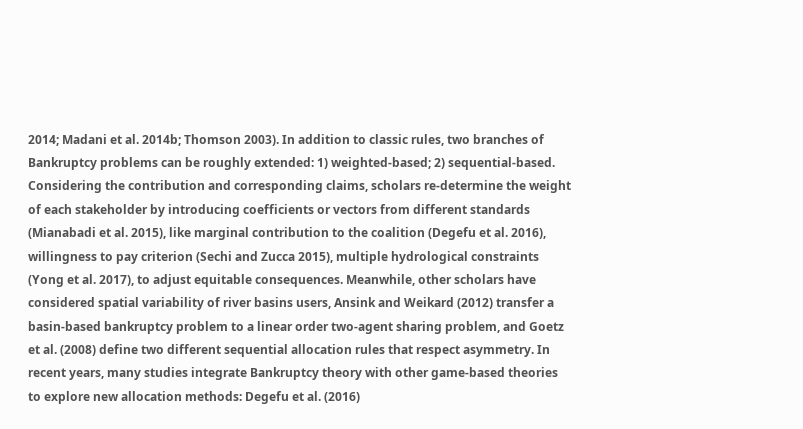2014; Madani et al. 2014b; Thomson 2003). In addition to classic rules, two branches of Bankruptcy problems can be roughly extended: 1) weighted-based; 2) sequential-based. Considering the contribution and corresponding claims, scholars re-determine the weight of each stakeholder by introducing coefficients or vectors from different standards (Mianabadi et al. 2015), like marginal contribution to the coalition (Degefu et al. 2016), willingness to pay criterion (Sechi and Zucca 2015), multiple hydrological constraints (Yong et al. 2017), to adjust equitable consequences. Meanwhile, other scholars have considered spatial variability of river basins users, Ansink and Weikard (2012) transfer a basin-based bankruptcy problem to a linear order two-agent sharing problem, and Goetz et al. (2008) define two different sequential allocation rules that respect asymmetry. In recent years, many studies integrate Bankruptcy theory with other game-based theories to explore new allocation methods: Degefu et al. (2016)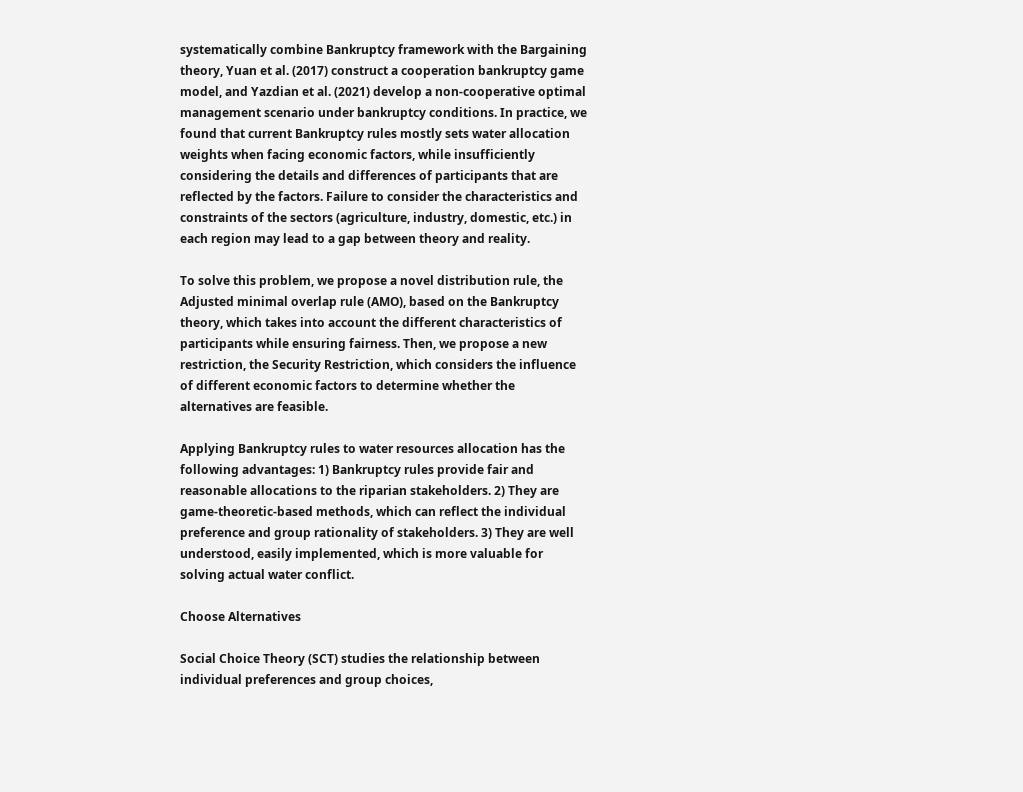systematically combine Bankruptcy framework with the Bargaining theory, Yuan et al. (2017) construct a cooperation bankruptcy game model, and Yazdian et al. (2021) develop a non-cooperative optimal management scenario under bankruptcy conditions. In practice, we found that current Bankruptcy rules mostly sets water allocation weights when facing economic factors, while insufficiently considering the details and differences of participants that are reflected by the factors. Failure to consider the characteristics and constraints of the sectors (agriculture, industry, domestic, etc.) in each region may lead to a gap between theory and reality.

To solve this problem, we propose a novel distribution rule, the Adjusted minimal overlap rule (AMO), based on the Bankruptcy theory, which takes into account the different characteristics of participants while ensuring fairness. Then, we propose a new restriction, the Security Restriction, which considers the influence of different economic factors to determine whether the alternatives are feasible.

Applying Bankruptcy rules to water resources allocation has the following advantages: 1) Bankruptcy rules provide fair and reasonable allocations to the riparian stakeholders. 2) They are game-theoretic-based methods, which can reflect the individual preference and group rationality of stakeholders. 3) They are well understood, easily implemented, which is more valuable for solving actual water conflict.

Choose Alternatives

Social Choice Theory (SCT) studies the relationship between individual preferences and group choices,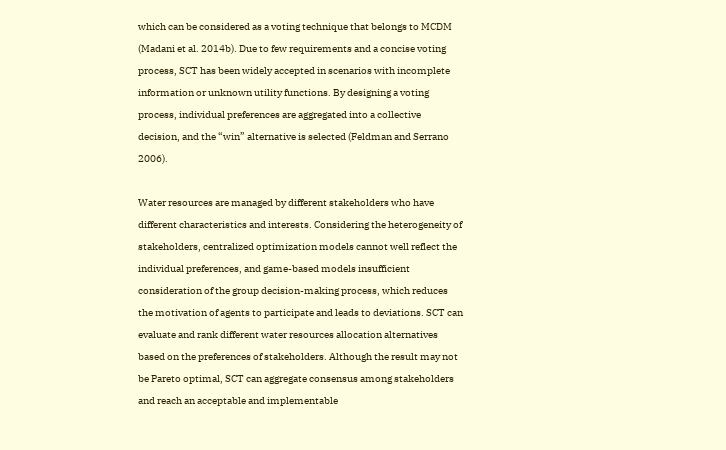which can be considered as a voting technique that belongs to MCDM (Madani et al. 2014b). Due to few requirements and a concise voting process, SCT has been widely accepted in scenarios with incomplete information or unknown utility functions. By designing a voting process, individual preferences are aggregated into a collective decision, and the “win” alternative is selected (Feldman and Serrano 2006).

Water resources are managed by different stakeholders who have different characteristics and interests. Considering the heterogeneity of stakeholders, centralized optimization models cannot well reflect the individual preferences, and game-based models insufficient consideration of the group decision-making process, which reduces the motivation of agents to participate and leads to deviations. SCT can evaluate and rank different water resources allocation alternatives based on the preferences of stakeholders. Although the result may not be Pareto optimal, SCT can aggregate consensus among stakeholders and reach an acceptable and implementable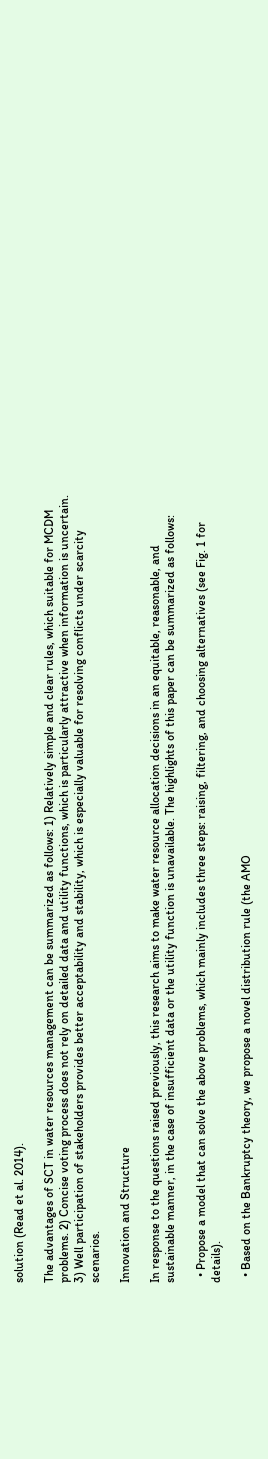solution (Read et al. 2014).

The advantages of SCT in water resources management can be summarized as follows: 1) Relatively simple and clear rules, which suitable for MCDM problems. 2) Concise voting process does not rely on detailed data and utility functions, which is particularly attractive when information is uncertain. 3) Well participation of stakeholders provides better acceptability and stability, which is especially valuable for resolving conflicts under scarcity scenarios.

Innovation and Structure

In response to the questions raised previously, this research aims to make water resource allocation decisions in an equitable, reasonable, and sustainable manner, in the case of insufficient data or the utility function is unavailable. The highlights of this paper can be summarized as follows:

  • Propose a model that can solve the above problems, which mainly includes three steps: raising, filtering, and choosing alternatives (see Fig. 1 for details).

  • Based on the Bankruptcy theory, we propose a novel distribution rule (the AMO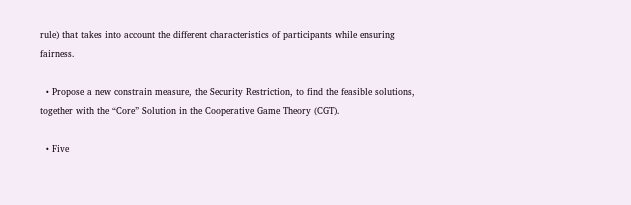rule) that takes into account the different characteristics of participants while ensuring fairness.

  • Propose a new constrain measure, the Security Restriction, to find the feasible solutions, together with the “Core” Solution in the Cooperative Game Theory (CGT).

  • Five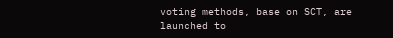voting methods, base on SCT, are launched to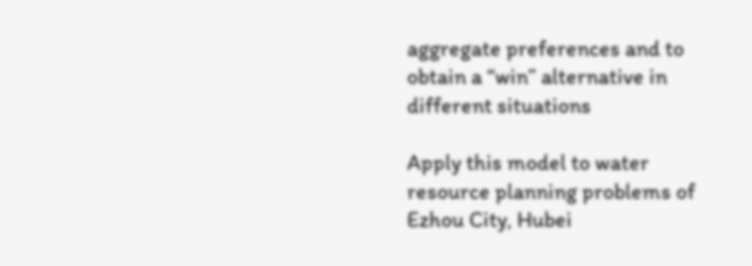aggregate preferences and to obtain a “win” alternative in different situations

Apply this model to water resource planning problems of Ezhou City, Hubei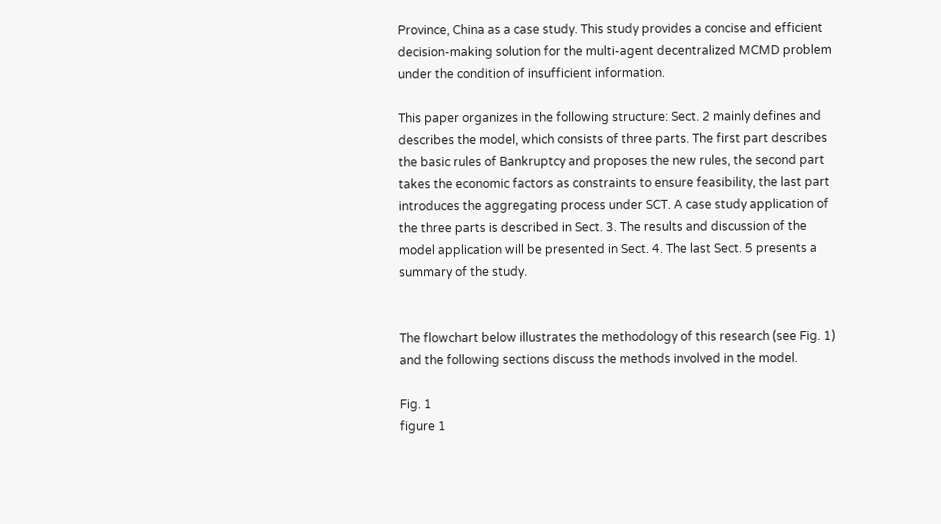Province, China as a case study. This study provides a concise and efficient decision-making solution for the multi-agent decentralized MCMD problem under the condition of insufficient information.

This paper organizes in the following structure: Sect. 2 mainly defines and describes the model, which consists of three parts. The first part describes the basic rules of Bankruptcy and proposes the new rules, the second part takes the economic factors as constraints to ensure feasibility, the last part introduces the aggregating process under SCT. A case study application of the three parts is described in Sect. 3. The results and discussion of the model application will be presented in Sect. 4. The last Sect. 5 presents a summary of the study.


The flowchart below illustrates the methodology of this research (see Fig. 1) and the following sections discuss the methods involved in the model.

Fig. 1
figure 1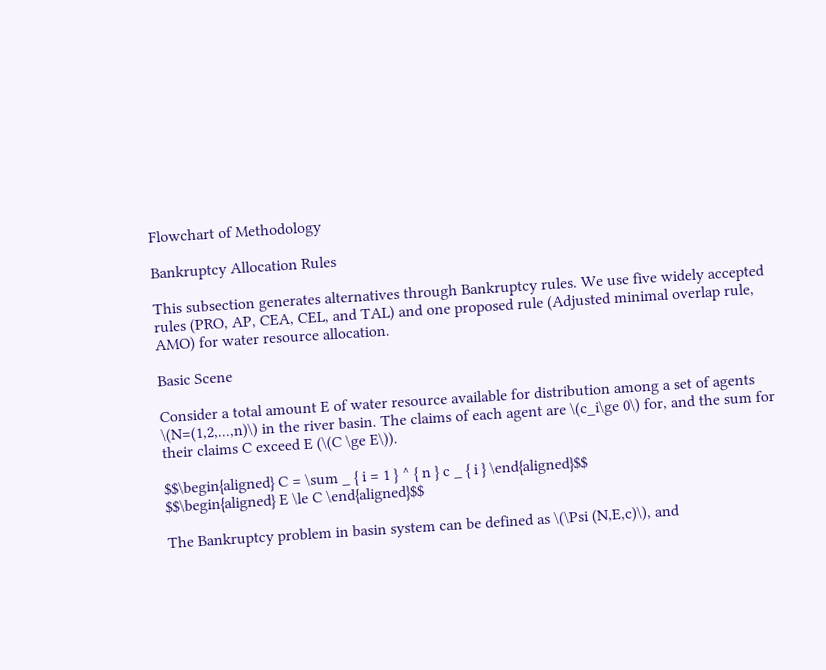Flowchart of Methodology

Bankruptcy Allocation Rules

This subsection generates alternatives through Bankruptcy rules. We use five widely accepted rules (PRO, AP, CEA, CEL, and TAL) and one proposed rule (Adjusted minimal overlap rule, AMO) for water resource allocation.

Basic Scene

Consider a total amount E of water resource available for distribution among a set of agents \(N=(1,2,...,n)\) in the river basin. The claims of each agent are \(c_i\ge 0\) for, and the sum for their claims C exceed E (\(C \ge E\)).

$$\begin{aligned} C = \sum _ { i = 1 } ^ { n } c _ { i } \end{aligned}$$
$$\begin{aligned} E \le C \end{aligned}$$

The Bankruptcy problem in basin system can be defined as \(\Psi (N,E,c)\), and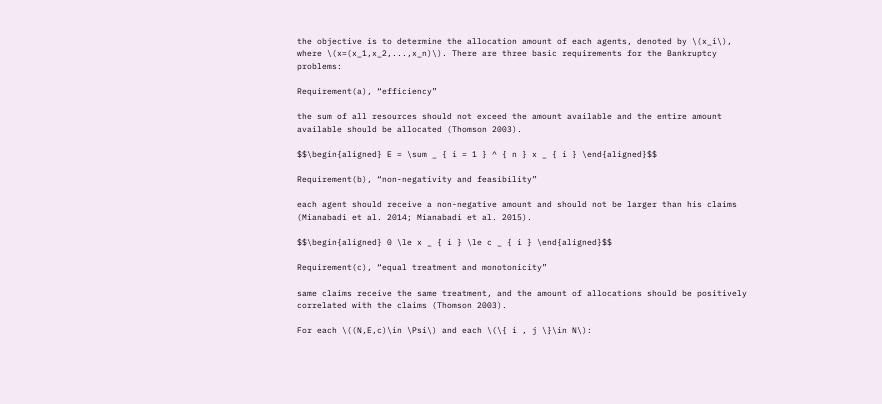the objective is to determine the allocation amount of each agents, denoted by \(x_i\), where \(x=(x_1,x_2,...,x_n)\). There are three basic requirements for the Bankruptcy problems:

Requirement(a), “efficiency”

the sum of all resources should not exceed the amount available and the entire amount available should be allocated (Thomson 2003).

$$\begin{aligned} E = \sum _ { i = 1 } ^ { n } x _ { i } \end{aligned}$$

Requirement(b), “non-negativity and feasibility”

each agent should receive a non-negative amount and should not be larger than his claims (Mianabadi et al. 2014; Mianabadi et al. 2015).

$$\begin{aligned} 0 \le x _ { i } \le c _ { i } \end{aligned}$$

Requirement(c), “equal treatment and monotonicity”

same claims receive the same treatment, and the amount of allocations should be positively correlated with the claims (Thomson 2003).

For each \((N,E,c)\in \Psi\) and each \(\{ i , j \}\in N\):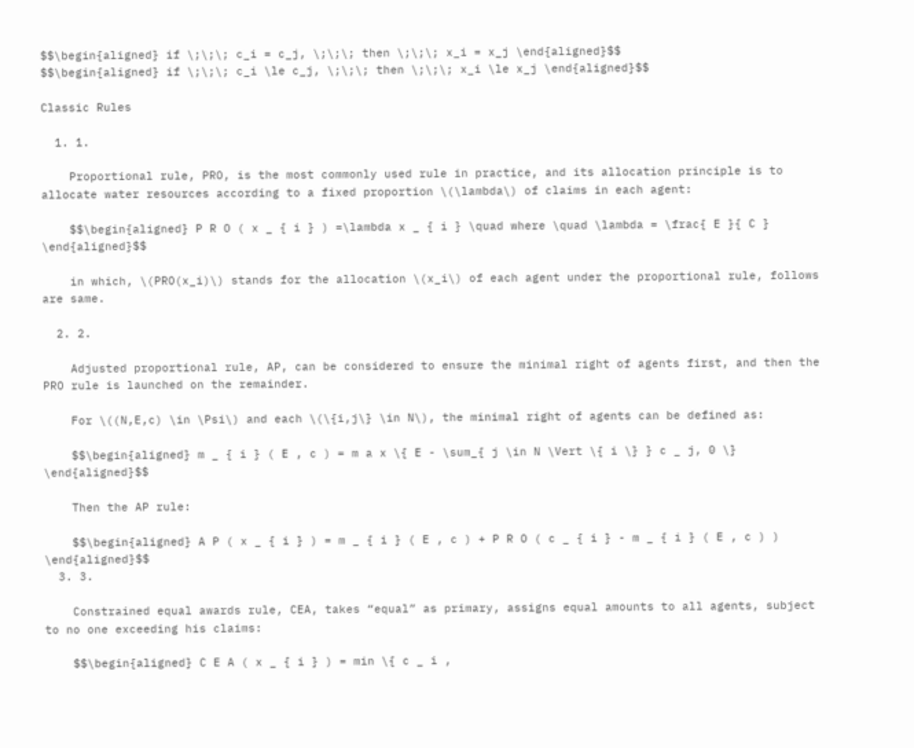$$\begin{aligned} if \;\;\; c_i = c_j, \;\;\; then \;\;\; x_i = x_j \end{aligned}$$
$$\begin{aligned} if \;\;\; c_i \le c_j, \;\;\; then \;\;\; x_i \le x_j \end{aligned}$$

Classic Rules

  1. 1.

    Proportional rule, PRO, is the most commonly used rule in practice, and its allocation principle is to allocate water resources according to a fixed proportion \(\lambda\) of claims in each agent:

    $$\begin{aligned} P R O ( x _ { i } ) =\lambda x _ { i } \quad where \quad \lambda = \frac{ E }{ C } \end{aligned}$$

    in which, \(PRO(x_i)\) stands for the allocation \(x_i\) of each agent under the proportional rule, follows are same.

  2. 2.

    Adjusted proportional rule, AP, can be considered to ensure the minimal right of agents first, and then the PRO rule is launched on the remainder.

    For \((N,E,c) \in \Psi\) and each \(\{i,j\} \in N\), the minimal right of agents can be defined as:

    $$\begin{aligned} m _ { i } ( E , c ) = m a x \{ E - \sum_{ j \in N \Vert \{ i \} } c _ j, 0 \} \end{aligned}$$

    Then the AP rule:

    $$\begin{aligned} A P ( x _ { i } ) = m _ { i } ( E , c ) + P R O ( c _ { i } - m _ { i } ( E , c ) ) \end{aligned}$$
  3. 3.

    Constrained equal awards rule, CEA, takes “equal” as primary, assigns equal amounts to all agents, subject to no one exceeding his claims:

    $$\begin{aligned} C E A ( x _ { i } ) = min \{ c _ i ,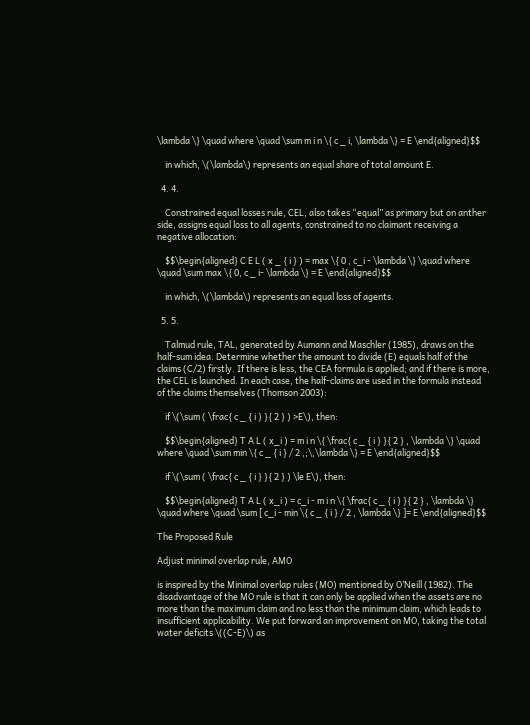\lambda \} \quad where \quad \sum m i n \{ c _ i, \lambda \} = E \end{aligned}$$

    in which, \(\lambda\) represents an equal share of total amount E.

  4. 4.

    Constrained equal losses rule, CEL, also takes “equal” as primary but on anther side, assigns equal loss to all agents, constrained to no claimant receiving a negative allocation:

    $$\begin{aligned} C E L ( x _ { i } ) = max \{ 0 , c_i - \lambda \} \quad where \quad \sum max \{ 0, c _ i- \lambda \} = E \end{aligned}$$

    in which, \(\lambda\) represents an equal loss of agents.

  5. 5.

    Talmud rule, TAL, generated by Aumann and Maschler (1985), draws on the half-sum idea. Determine whether the amount to divide (E) equals half of the claims (C/2) firstly. If there is less, the CEA formula is applied; and if there is more, the CEL is launched. In each case, the half-claims are used in the formula instead of the claims themselves (Thomson 2003):

    if \(\sum ( \frac{ c _ { i } }{ 2 } ) >E\), then:

    $$\begin{aligned} T A L ( x_i ) = m i n \{ \frac{ c _ { i } }{ 2 } , \lambda \} \quad where \quad \sum min \{ c _ { i } / 2 ,;\,\lambda \} = E \end{aligned}$$

    if \(\sum ( \frac{ c _ { i } }{ 2 } ) \le E\), then:

    $$\begin{aligned} T A L ( x_i ) = c_i - m i n \{ \frac{ c _ { i } }{ 2 } , \lambda \} \quad where \quad \sum [ c_i - min \{ c _ { i } / 2 , \lambda \} ]= E \end{aligned}$$

The Proposed Rule

Adjust minimal overlap rule, AMO

is inspired by the Minimal overlap rules (MO) mentioned by O’Neill (1982). The disadvantage of the MO rule is that it can only be applied when the assets are no more than the maximum claim and no less than the minimum claim, which leads to insufficient applicability. We put forward an improvement on MO, taking the total water deficits \((C-E)\) as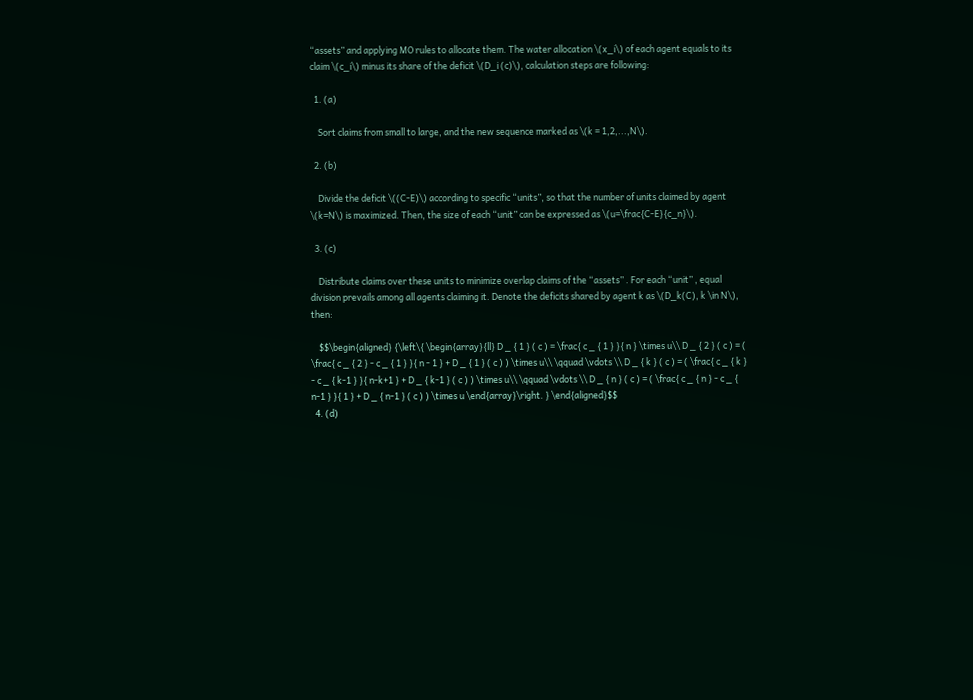“assets” and applying MO rules to allocate them. The water allocation \(x_i\) of each agent equals to its claim \(c_i\) minus its share of the deficit \(D_i (c)\), calculation steps are following:

  1. (a)

    Sort claims from small to large, and the new sequence marked as \(k = 1,2,...,N\).

  2. (b)

    Divide the deficit \((C-E)\) according to specific “units”, so that the number of units claimed by agent \(k=N\) is maximized. Then, the size of each “unit” can be expressed as \(u=\frac{C-E}{c_n}\).

  3. (c)

    Distribute claims over these units to minimize overlap claims of the “assets” . For each “unit” , equal division prevails among all agents claiming it. Denote the deficits shared by agent k as \(D_k(C), k \in N\), then:

    $$\begin{aligned} {\left\{ \begin{array}{ll} D _ { 1 } ( c ) = \frac{ c _ { 1 } }{ n } \times u\\ D _ { 2 } ( c ) = ( \frac{ c _ { 2 } - c _ { 1 } }{ n - 1 } + D _ { 1 } ( c ) ) \times u\\ \qquad \vdots \\ D _ { k } ( c ) = ( \frac{ c _ { k } - c _ { k-1 } }{ n-k+1 } + D _ { k-1 } ( c ) ) \times u\\ \qquad \vdots \\ D _ { n } ( c ) = ( \frac{ c _ { n } - c _ { n-1 } }{ 1 } + D _ { n-1 } ( c ) ) \times u \end{array}\right. } \end{aligned}$$
  4. (d)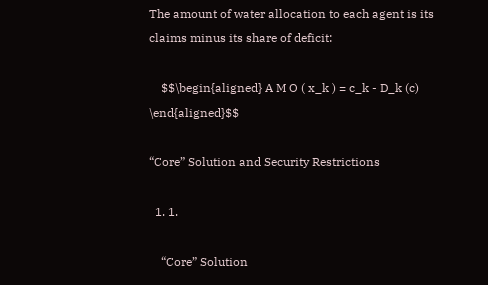The amount of water allocation to each agent is its claims minus its share of deficit:

    $$\begin{aligned} A M O ( x_k ) = c_k - D_k (c) \end{aligned}$$

“Core” Solution and Security Restrictions

  1. 1.

    “Core” Solution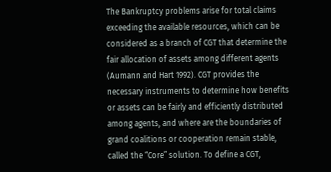The Bankruptcy problems arise for total claims exceeding the available resources, which can be considered as a branch of CGT that determine the fair allocation of assets among different agents (Aumann and Hart 1992). CGT provides the necessary instruments to determine how benefits or assets can be fairly and efficiently distributed among agents, and where are the boundaries of grand coalitions or cooperation remain stable, called the “Core” solution. To define a CGT,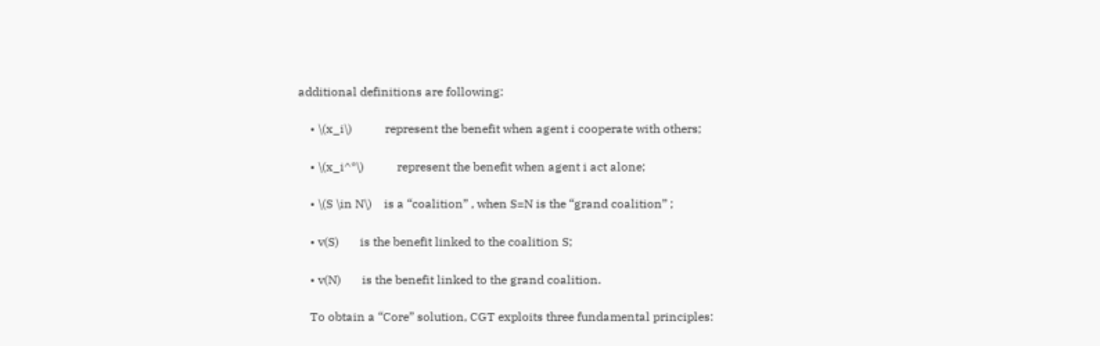additional definitions are following:

    • \(x_i\)           represent the benefit when agent i cooperate with others;

    • \(x_i^*\)           represent the benefit when agent i act alone;

    • \(S \in N\)    is a “coalition” , when S=N is the “grand coalition” ;

    • v(S)       is the benefit linked to the coalition S;

    • v(N)       is the benefit linked to the grand coalition.

    To obtain a “Core” solution, CGT exploits three fundamental principles: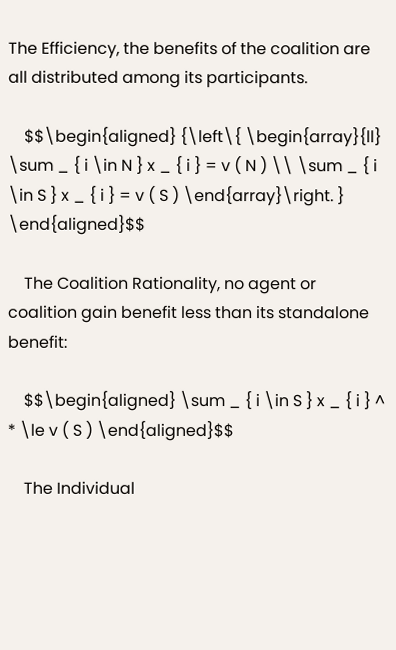The Efficiency, the benefits of the coalition are all distributed among its participants.

    $$\begin{aligned} {\left\{ \begin{array}{ll} \sum _ { i \in N } x _ { i } = v ( N ) \\ \sum _ { i \in S } x _ { i } = v ( S ) \end{array}\right. } \end{aligned}$$

    The Coalition Rationality, no agent or coalition gain benefit less than its standalone benefit:

    $$\begin{aligned} \sum _ { i \in S } x _ { i } ^ * \le v ( S ) \end{aligned}$$

    The Individual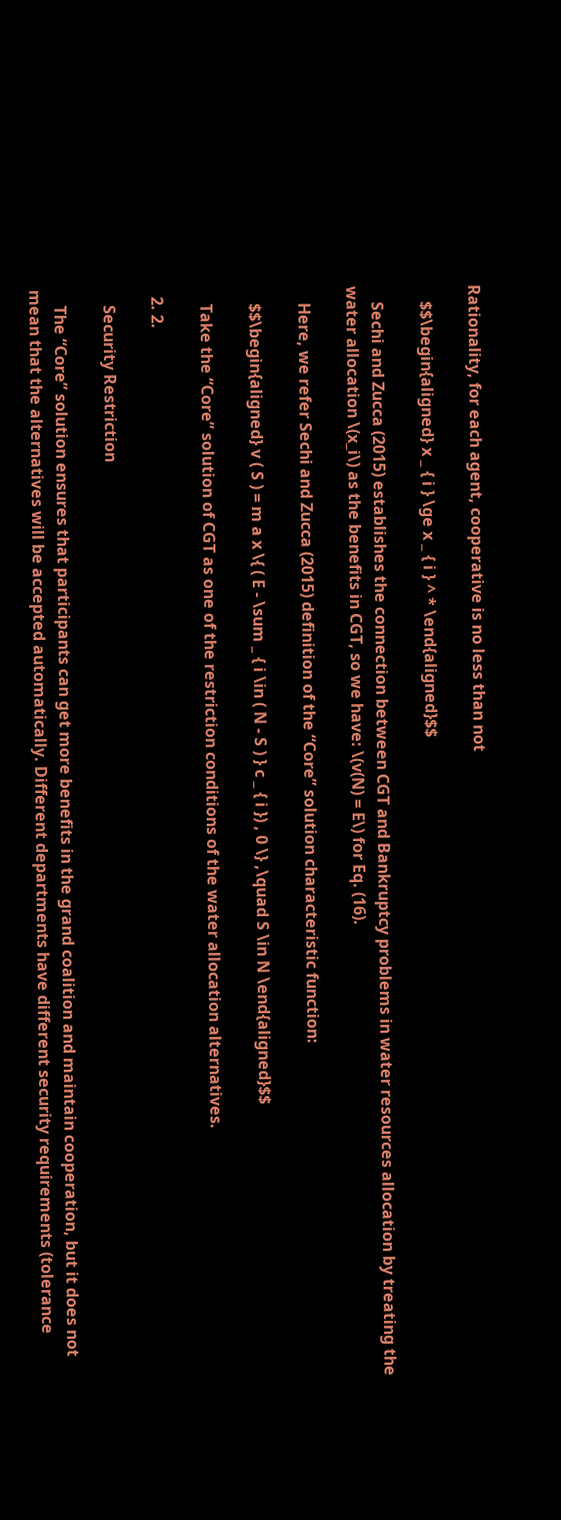Rationality, for each agent, cooperative is no less than not

    $$\begin{aligned} x _ { i } \ge x _ { i } ^ * \end{aligned}$$

    Sechi and Zucca (2015) establishes the connection between CGT and Bankruptcy problems in water resources allocation by treating the water allocation \(x_i\) as the benefits in CGT, so we have: \(v(N) = E\) for Eq. (16).

    Here, we refer Sechi and Zucca (2015) definition of the “Core” solution characteristic function:

    $$\begin{aligned} v ( S ) = m a x \{ ( E - \sum _ { i \in ( N - S ) } c _ { i }) , 0 \} ,\quad S \in N \end{aligned}$$

    Take the “Core” solution of CGT as one of the restriction conditions of the water allocation alternatives.

  2. 2.

    Security Restriction

    The “Core” solution ensures that participants can get more benefits in the grand coalition and maintain cooperation, but it does not mean that the alternatives will be accepted automatically. Different departments have different security requirements (tolerance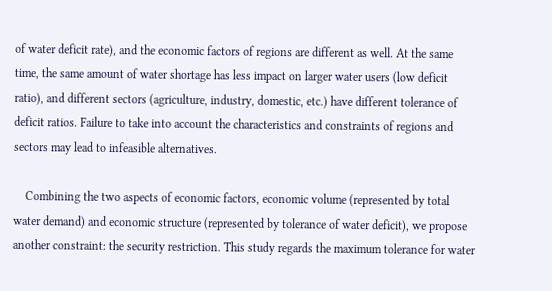of water deficit rate), and the economic factors of regions are different as well. At the same time, the same amount of water shortage has less impact on larger water users (low deficit ratio), and different sectors (agriculture, industry, domestic, etc.) have different tolerance of deficit ratios. Failure to take into account the characteristics and constraints of regions and sectors may lead to infeasible alternatives.

    Combining the two aspects of economic factors, economic volume (represented by total water demand) and economic structure (represented by tolerance of water deficit), we propose another constraint: the security restriction. This study regards the maximum tolerance for water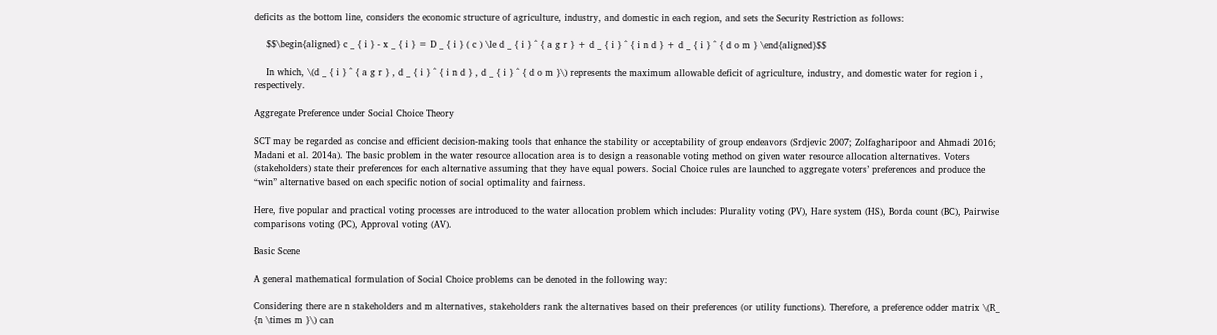deficits as the bottom line, considers the economic structure of agriculture, industry, and domestic in each region, and sets the Security Restriction as follows:

    $$\begin{aligned} c _ { i } - x _ { i } = D _ { i } ( c ) \le d _ { i } ^ { a g r } + d _ { i } ^ { i n d } + d _ { i } ^ { d o m } \end{aligned}$$

    In which, \(d _ { i } ^ { a g r } , d _ { i } ^ { i n d } , d _ { i } ^ { d o m }\) represents the maximum allowable deficit of agriculture, industry, and domestic water for region i , respectively.

Aggregate Preference under Social Choice Theory

SCT may be regarded as concise and efficient decision-making tools that enhance the stability or acceptability of group endeavors (Srdjevic 2007; Zolfagharipoor and Ahmadi 2016; Madani et al. 2014a). The basic problem in the water resource allocation area is to design a reasonable voting method on given water resource allocation alternatives. Voters (stakeholders) state their preferences for each alternative assuming that they have equal powers. Social Choice rules are launched to aggregate voters’ preferences and produce the “win” alternative based on each specific notion of social optimality and fairness.

Here, five popular and practical voting processes are introduced to the water allocation problem which includes: Plurality voting (PV), Hare system (HS), Borda count (BC), Pairwise comparisons voting (PC), Approval voting (AV).

Basic Scene

A general mathematical formulation of Social Choice problems can be denoted in the following way:

Considering there are n stakeholders and m alternatives, stakeholders rank the alternatives based on their preferences (or utility functions). Therefore, a preference odder matrix \(R_ {n \times m }\) can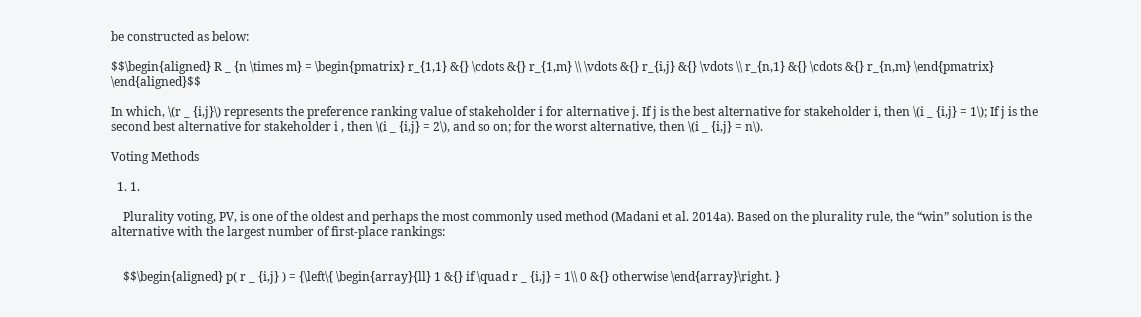be constructed as below:

$$\begin{aligned} R _ {n \times m} = \begin{pmatrix} r_{1,1} &{} \cdots &{} r_{1,m} \\ \vdots &{} r_{i,j} &{} \vdots \\ r_{n,1} &{} \cdots &{} r_{n,m} \end{pmatrix} \end{aligned}$$

In which, \(r _ {i,j}\) represents the preference ranking value of stakeholder i for alternative j. If j is the best alternative for stakeholder i, then \(i _ {i,j} = 1\); If j is the second best alternative for stakeholder i , then \(i _ {i,j} = 2\), and so on; for the worst alternative, then \(i _ {i,j} = n\).

Voting Methods

  1. 1.

    Plurality voting, PV, is one of the oldest and perhaps the most commonly used method (Madani et al. 2014a). Based on the plurality rule, the “win” solution is the alternative with the largest number of first-place rankings:


    $$\begin{aligned} p( r _ {i,j} ) = {\left\{ \begin{array}{ll} 1 &{} if \quad r _ {i,j} = 1\\ 0 &{} otherwise \end{array}\right. }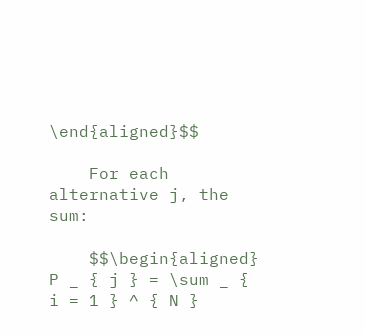\end{aligned}$$

    For each alternative j, the sum:

    $$\begin{aligned} P _ { j } = \sum _ { i = 1 } ^ { N }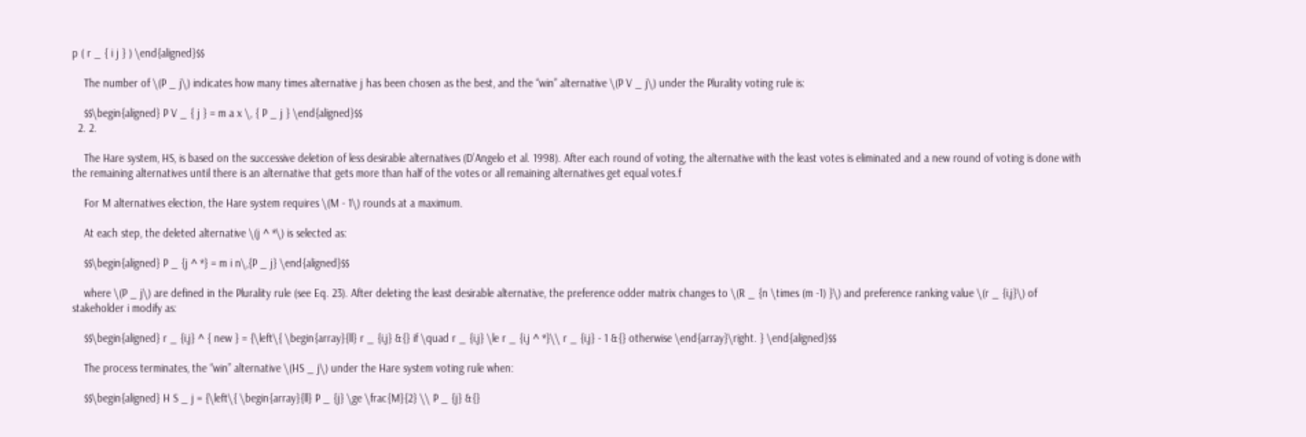p ( r _ { i j } ) \end{aligned}$$

    The number of \(P _ j\) indicates how many times alternative j has been chosen as the best, and the “win” alternative \(P V _ j\) under the Plurality voting rule is:

    $$\begin{aligned} P V _ { j } = m a x \, { P _ j } \end{aligned}$$
  2. 2.

    The Hare system, HS, is based on the successive deletion of less desirable alternatives (D’Angelo et al. 1998). After each round of voting, the alternative with the least votes is eliminated and a new round of voting is done with the remaining alternatives until there is an alternative that gets more than half of the votes or all remaining alternatives get equal votes.f

    For M alternatives election, the Hare system requires \(M - 1\) rounds at a maximum.

    At each step, the deleted alternative \(j ^ *\) is selected as:

    $$\begin{aligned} P _ {j ^ *} = m i n\,{P _ j} \end{aligned}$$

    where \(P _ j\) are defined in the Plurality rule (see Eq. 23). After deleting the least desirable alternative, the preference odder matrix changes to \(R _ {n \times (m -1) }\) and preference ranking value \(r _ {i,j}\) of stakeholder i modify as:

    $$\begin{aligned} r _ {i,j} ^ { new } = {\left\{ \begin{array}{ll} r _ {i,j} &{} if \quad r _ {i,j} \le r _ {i,j ^ *}\\ r _ {i,j} - 1 &{} otherwise \end{array}\right. } \end{aligned}$$

    The process terminates, the “win” alternative \(HS _ j\) under the Hare system voting rule when:

    $$\begin{aligned} H S _ j = {\left\{ \begin{array}{ll} P _ {j} \ge \frac{M}{2} \\ P _ {j} &{}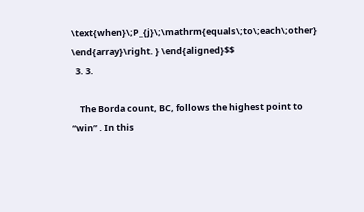\text{when}\;P_{j}\;\mathrm{equals\;to\;each\;other} \end{array}\right. } \end{aligned}$$
  3. 3.

    The Borda count, BC, follows the highest point to “win” . In this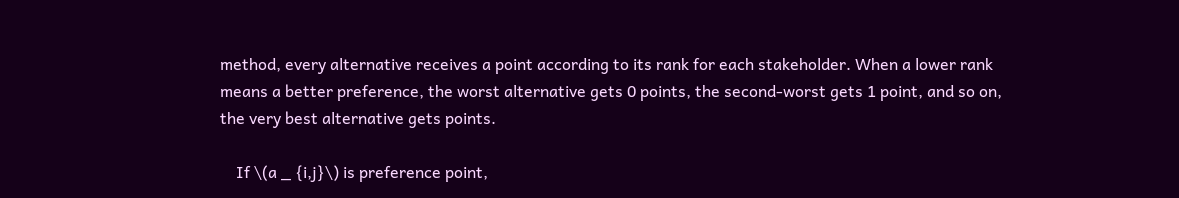method, every alternative receives a point according to its rank for each stakeholder. When a lower rank means a better preference, the worst alternative gets 0 points, the second-worst gets 1 point, and so on, the very best alternative gets points.

    If \(a _ {i,j}\) is preference point,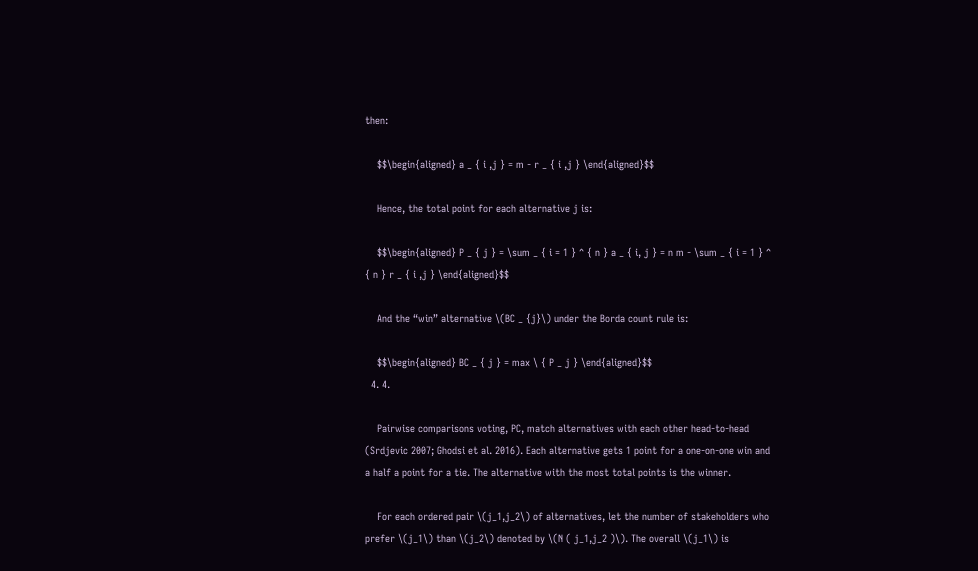then:

    $$\begin{aligned} a _ { i ,j } = m - r _ { i ,j } \end{aligned}$$

    Hence, the total point for each alternative j is:

    $$\begin{aligned} P _ { j } = \sum _ { i = 1 } ^ { n } a _ { i, j } = n m - \sum _ { i = 1 } ^ { n } r _ { i ,j } \end{aligned}$$

    And the “win” alternative \(BC _ {j}\) under the Borda count rule is:

    $$\begin{aligned} BC _ { j } = max \ { P _ j } \end{aligned}$$
  4. 4.

    Pairwise comparisons voting, PC, match alternatives with each other head-to-head (Srdjevic 2007; Ghodsi et al. 2016). Each alternative gets 1 point for a one-on-one win and a half a point for a tie. The alternative with the most total points is the winner.

    For each ordered pair \(j_1,j_2\) of alternatives, let the number of stakeholders who prefer \(j_1\) than \(j_2\) denoted by \(N ( j_1,j_2 )\). The overall \(j_1\) is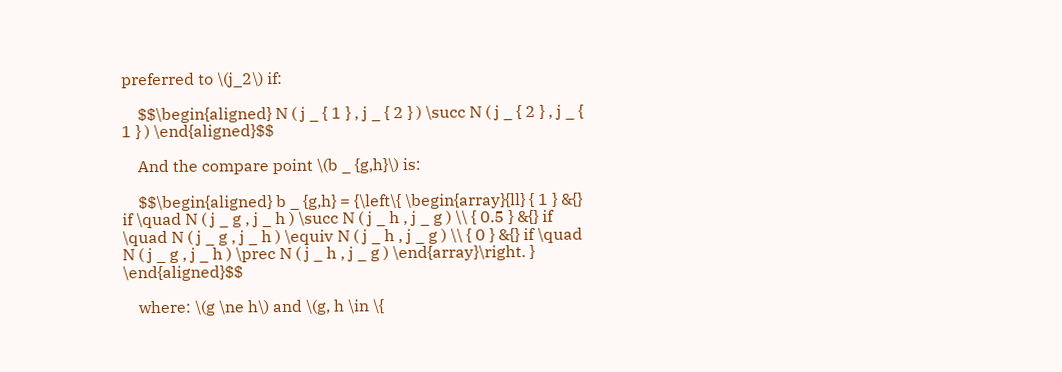preferred to \(j_2\) if:

    $$\begin{aligned} N ( j _ { 1 } , j _ { 2 } ) \succ N ( j _ { 2 } , j _ { 1 } ) \end{aligned}$$

    And the compare point \(b _ {g,h}\) is:

    $$\begin{aligned} b _ {g,h} = {\left\{ \begin{array}{ll} { 1 } &{} if \quad N ( j _ g , j _ h ) \succ N ( j _ h , j _ g ) \\ { 0.5 } &{} if \quad N ( j _ g , j _ h ) \equiv N ( j _ h , j _ g ) \\ { 0 } &{} if \quad N ( j _ g , j _ h ) \prec N ( j _ h , j _ g ) \end{array}\right. } \end{aligned}$$

    where: \(g \ne h\) and \(g, h \in \{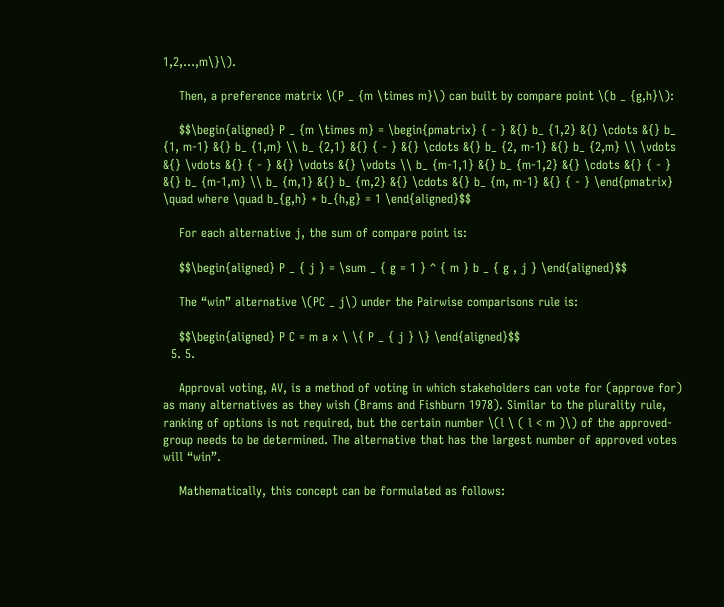1,2,...,m\}\).

    Then, a preference matrix \(P _ {m \times m}\) can built by compare point \(b _ {g,h}\):

    $$\begin{aligned} P _ {m \times m} = \begin{pmatrix} { - } &{} b_ {1,2} &{} \cdots &{} b_ {1, m-1} &{} b_ {1,m} \\ b_ {2,1} &{} { - } &{} \cdots &{} b_ {2, m-1} &{} b_ {2,m} \\ \vdots &{} \vdots &{} { - } &{} \vdots &{} \vdots \\ b_ {m-1,1} &{} b_ {m-1,2} &{} \cdots &{} { - } &{} b_ {m-1,m} \\ b_ {m,1} &{} b_ {m,2} &{} \cdots &{} b_ {m, m-1} &{} { - } \end{pmatrix} \quad where \quad b_{g,h} + b_{h,g} = 1 \end{aligned}$$

    For each alternative j, the sum of compare point is:

    $$\begin{aligned} P _ { j } = \sum _ { g = 1 } ^ { m } b _ { g , j } \end{aligned}$$

    The “win” alternative \(PC _ j\) under the Pairwise comparisons rule is:

    $$\begin{aligned} P C = m a x \ \{ P _ { j } \} \end{aligned}$$
  5. 5.

    Approval voting, AV, is a method of voting in which stakeholders can vote for (approve for) as many alternatives as they wish (Brams and Fishburn 1978). Similar to the plurality rule, ranking of options is not required, but the certain number \(l \ ( l < m )\) of the approved-group needs to be determined. The alternative that has the largest number of approved votes will “win”.

    Mathematically, this concept can be formulated as follows: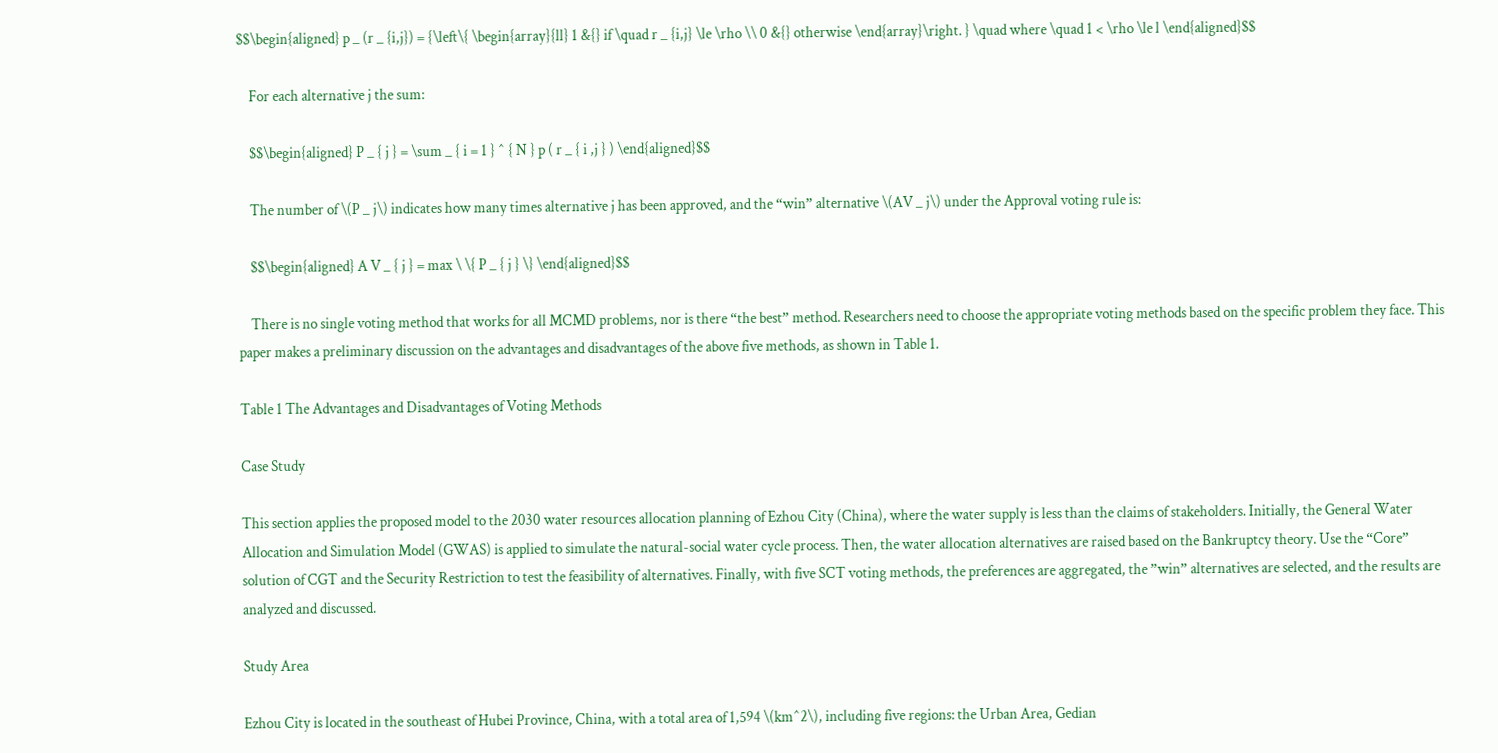$$\begin{aligned} p _ (r _ {i,j}) = {\left\{ \begin{array}{ll} 1 &{} if \quad r _ {i,j} \le \rho \\ 0 &{} otherwise \end{array}\right. } \quad where \quad 1 < \rho \le l \end{aligned}$$

    For each alternative j the sum:

    $$\begin{aligned} P _ { j } = \sum _ { i = 1 } ^ { N } p ( r _ { i ,j } ) \end{aligned}$$

    The number of \(P _ j\) indicates how many times alternative j has been approved, and the “win” alternative \(AV _ j\) under the Approval voting rule is:

    $$\begin{aligned} A V _ { j } = max \ \{ P _ { j } \} \end{aligned}$$

    There is no single voting method that works for all MCMD problems, nor is there “the best” method. Researchers need to choose the appropriate voting methods based on the specific problem they face. This paper makes a preliminary discussion on the advantages and disadvantages of the above five methods, as shown in Table 1.

Table 1 The Advantages and Disadvantages of Voting Methods

Case Study

This section applies the proposed model to the 2030 water resources allocation planning of Ezhou City (China), where the water supply is less than the claims of stakeholders. Initially, the General Water Allocation and Simulation Model (GWAS) is applied to simulate the natural-social water cycle process. Then, the water allocation alternatives are raised based on the Bankruptcy theory. Use the “Core” solution of CGT and the Security Restriction to test the feasibility of alternatives. Finally, with five SCT voting methods, the preferences are aggregated, the ”win” alternatives are selected, and the results are analyzed and discussed.

Study Area

Ezhou City is located in the southeast of Hubei Province, China, with a total area of 1,594 \(km^2\), including five regions: the Urban Area, Gedian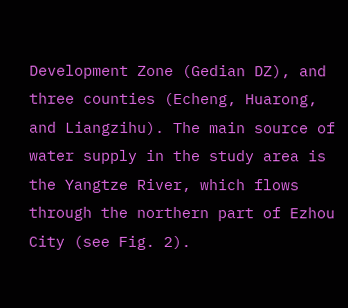Development Zone (Gedian DZ), and three counties (Echeng, Huarong, and Liangzihu). The main source of water supply in the study area is the Yangtze River, which flows through the northern part of Ezhou City (see Fig. 2).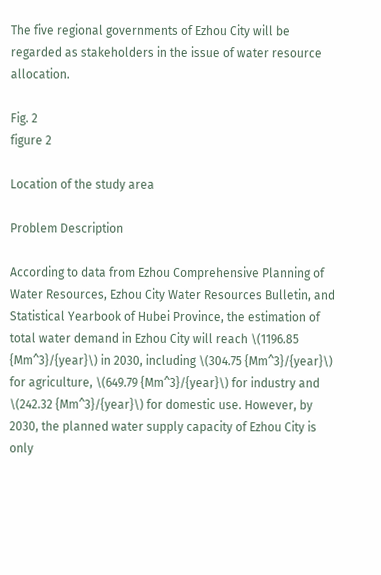The five regional governments of Ezhou City will be regarded as stakeholders in the issue of water resource allocation.

Fig. 2
figure 2

Location of the study area

Problem Description

According to data from Ezhou Comprehensive Planning of Water Resources, Ezhou City Water Resources Bulletin, and Statistical Yearbook of Hubei Province, the estimation of total water demand in Ezhou City will reach \(1196.85 {Mm^3}/{year}\) in 2030, including \(304.75 {Mm^3}/{year}\) for agriculture, \(649.79 {Mm^3}/{year}\) for industry and \(242.32 {Mm^3}/{year}\) for domestic use. However, by 2030, the planned water supply capacity of Ezhou City is only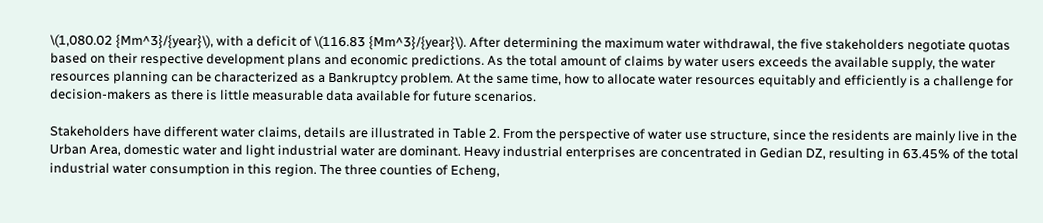\(1,080.02 {Mm^3}/{year}\), with a deficit of \(116.83 {Mm^3}/{year}\). After determining the maximum water withdrawal, the five stakeholders negotiate quotas based on their respective development plans and economic predictions. As the total amount of claims by water users exceeds the available supply, the water resources planning can be characterized as a Bankruptcy problem. At the same time, how to allocate water resources equitably and efficiently is a challenge for decision-makers as there is little measurable data available for future scenarios.

Stakeholders have different water claims, details are illustrated in Table 2. From the perspective of water use structure, since the residents are mainly live in the Urban Area, domestic water and light industrial water are dominant. Heavy industrial enterprises are concentrated in Gedian DZ, resulting in 63.45% of the total industrial water consumption in this region. The three counties of Echeng,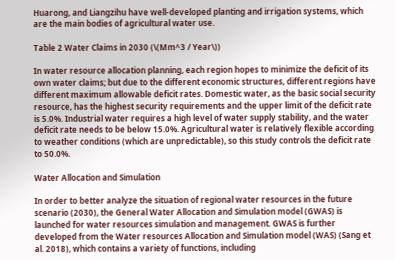Huarong, and Liangzihu have well-developed planting and irrigation systems, which are the main bodies of agricultural water use.

Table 2 Water Claims in 2030 (\(Mm^3 / Year\))

In water resource allocation planning, each region hopes to minimize the deficit of its own water claims; but due to the different economic structures, different regions have different maximum allowable deficit rates. Domestic water, as the basic social security resource, has the highest security requirements and the upper limit of the deficit rate is 5.0%. Industrial water requires a high level of water supply stability, and the water deficit rate needs to be below 15.0%. Agricultural water is relatively flexible according to weather conditions (which are unpredictable), so this study controls the deficit rate to 50.0%.

Water Allocation and Simulation

In order to better analyze the situation of regional water resources in the future scenario (2030), the General Water Allocation and Simulation model (GWAS) is launched for water resources simulation and management. GWAS is further developed from the Water resources Allocation and Simulation model (WAS) (Sang et al. 2018), which contains a variety of functions, including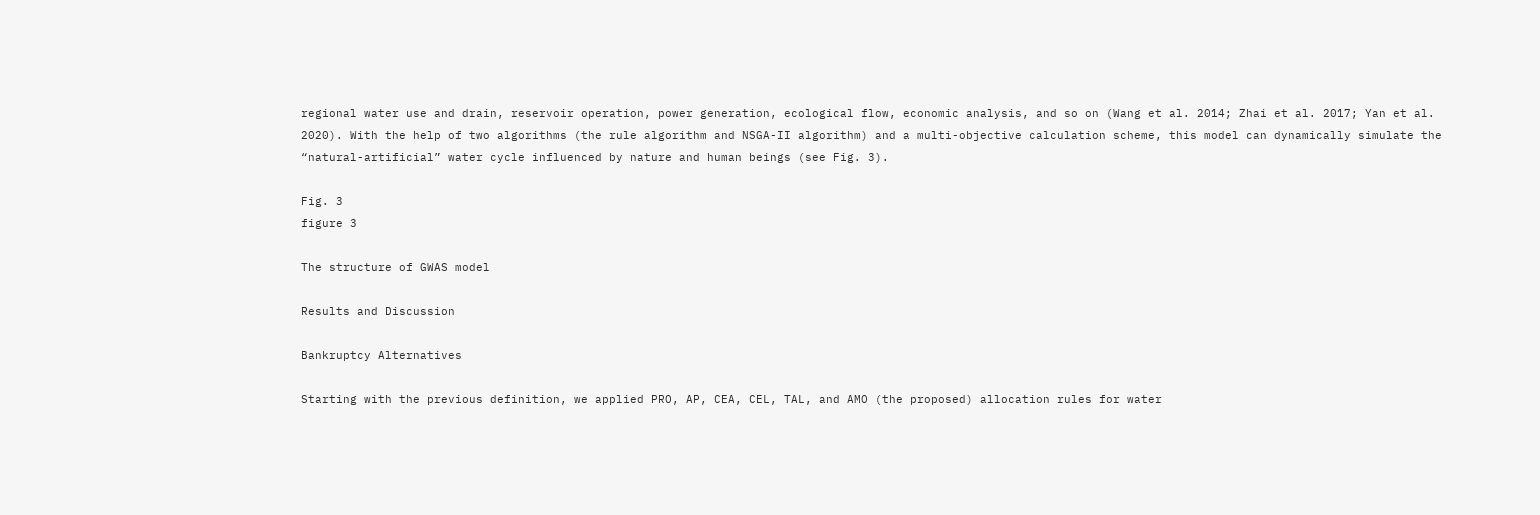regional water use and drain, reservoir operation, power generation, ecological flow, economic analysis, and so on (Wang et al. 2014; Zhai et al. 2017; Yan et al. 2020). With the help of two algorithms (the rule algorithm and NSGA-II algorithm) and a multi-objective calculation scheme, this model can dynamically simulate the “natural-artificial” water cycle influenced by nature and human beings (see Fig. 3).

Fig. 3
figure 3

The structure of GWAS model

Results and Discussion

Bankruptcy Alternatives

Starting with the previous definition, we applied PRO, AP, CEA, CEL, TAL, and AMO (the proposed) allocation rules for water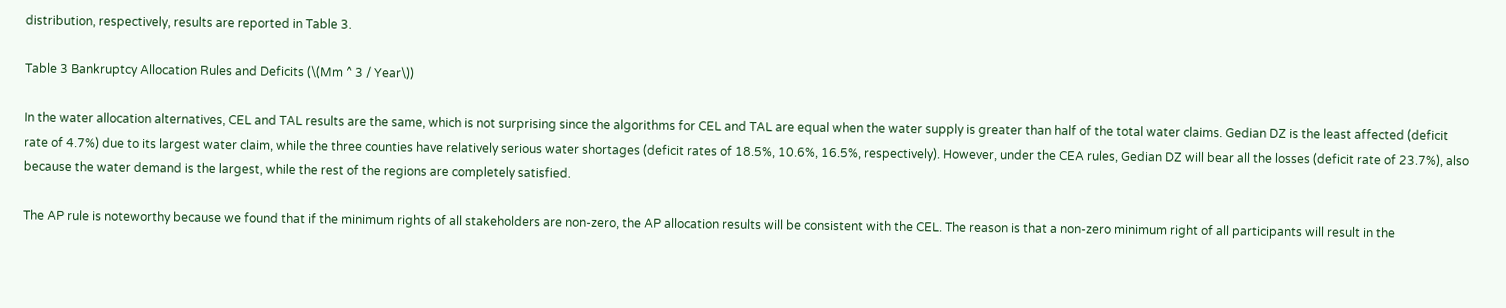distribution, respectively, results are reported in Table 3.

Table 3 Bankruptcy Allocation Rules and Deficits (\(Mm ^ 3 / Year\))

In the water allocation alternatives, CEL and TAL results are the same, which is not surprising since the algorithms for CEL and TAL are equal when the water supply is greater than half of the total water claims. Gedian DZ is the least affected (deficit rate of 4.7%) due to its largest water claim, while the three counties have relatively serious water shortages (deficit rates of 18.5%, 10.6%, 16.5%, respectively). However, under the CEA rules, Gedian DZ will bear all the losses (deficit rate of 23.7%), also because the water demand is the largest, while the rest of the regions are completely satisfied.

The AP rule is noteworthy because we found that if the minimum rights of all stakeholders are non-zero, the AP allocation results will be consistent with the CEL. The reason is that a non-zero minimum right of all participants will result in the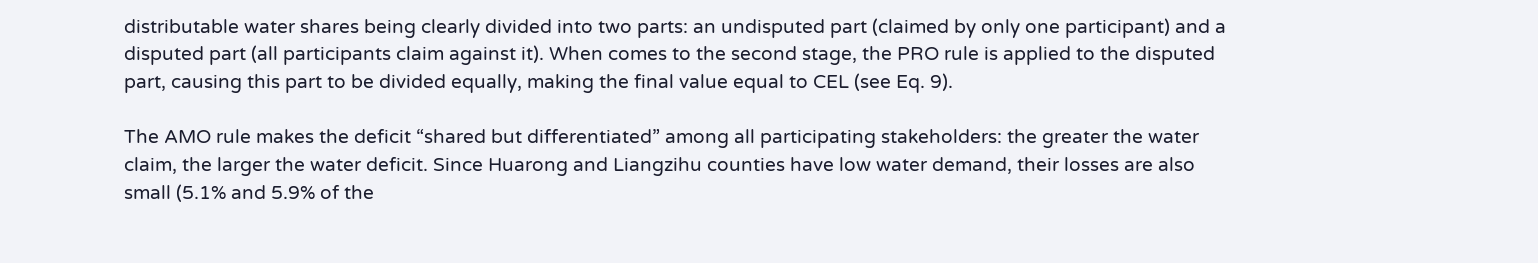distributable water shares being clearly divided into two parts: an undisputed part (claimed by only one participant) and a disputed part (all participants claim against it). When comes to the second stage, the PRO rule is applied to the disputed part, causing this part to be divided equally, making the final value equal to CEL (see Eq. 9).

The AMO rule makes the deficit “shared but differentiated” among all participating stakeholders: the greater the water claim, the larger the water deficit. Since Huarong and Liangzihu counties have low water demand, their losses are also small (5.1% and 5.9% of the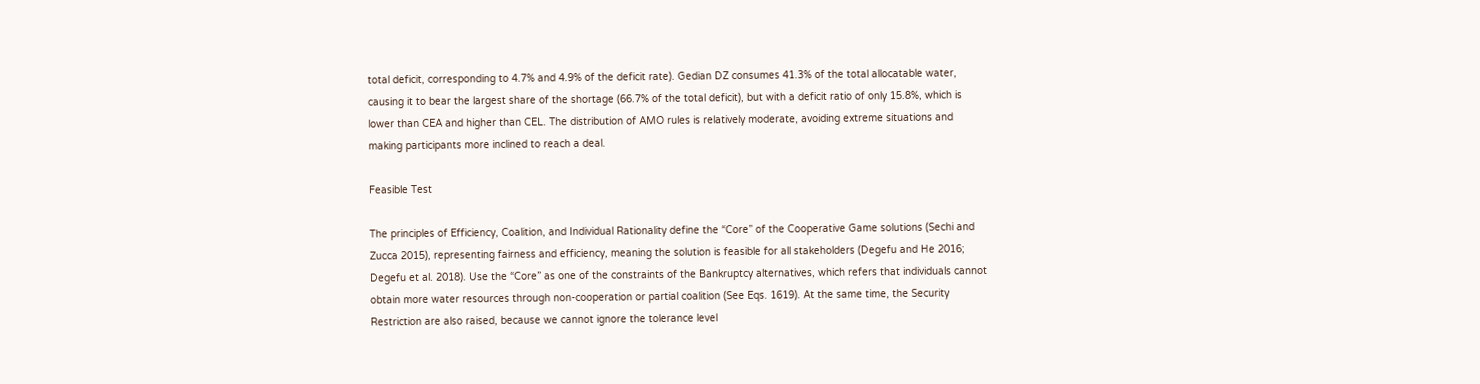total deficit, corresponding to 4.7% and 4.9% of the deficit rate). Gedian DZ consumes 41.3% of the total allocatable water, causing it to bear the largest share of the shortage (66.7% of the total deficit), but with a deficit ratio of only 15.8%, which is lower than CEA and higher than CEL. The distribution of AMO rules is relatively moderate, avoiding extreme situations and making participants more inclined to reach a deal.

Feasible Test

The principles of Efficiency, Coalition, and Individual Rationality define the “Core” of the Cooperative Game solutions (Sechi and Zucca 2015), representing fairness and efficiency, meaning the solution is feasible for all stakeholders (Degefu and He 2016; Degefu et al. 2018). Use the “Core” as one of the constraints of the Bankruptcy alternatives, which refers that individuals cannot obtain more water resources through non-cooperation or partial coalition (See Eqs. 1619). At the same time, the Security Restriction are also raised, because we cannot ignore the tolerance level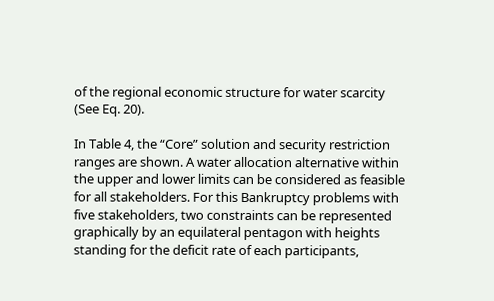of the regional economic structure for water scarcity (See Eq. 20).

In Table 4, the “Core” solution and security restriction ranges are shown. A water allocation alternative within the upper and lower limits can be considered as feasible for all stakeholders. For this Bankruptcy problems with five stakeholders, two constraints can be represented graphically by an equilateral pentagon with heights standing for the deficit rate of each participants,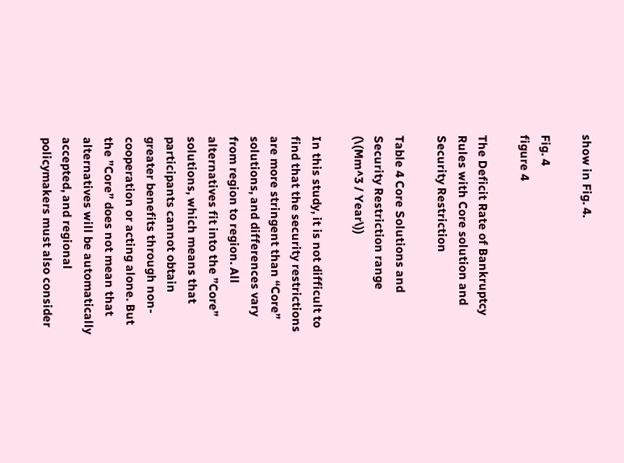show in Fig. 4.

Fig. 4
figure 4

The Deficit Rate of Bankruptcy Rules with Core solution and Security Restriction

Table 4 Core Solutions and Security Restriction range (\(Mm^3 / Year\))

In this study, it is not difficult to find that the security restrictions are more stringent than “Core” solutions, and differences vary from region to region. All alternatives fit into the ”Core” solutions, which means that participants cannot obtain greater benefits through non-cooperation or acting alone. But the ”Core” does not mean that alternatives will be automatically accepted, and regional policymakers must also consider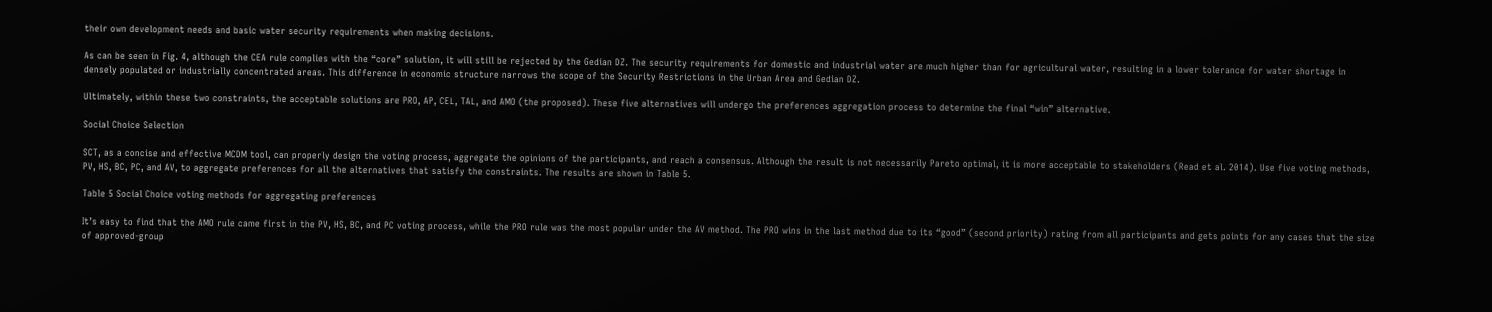their own development needs and basic water security requirements when making decisions.

As can be seen in Fig. 4, although the CEA rule complies with the “core” solution, it will still be rejected by the Gedian DZ. The security requirements for domestic and industrial water are much higher than for agricultural water, resulting in a lower tolerance for water shortage in densely populated or industrially concentrated areas. This difference in economic structure narrows the scope of the Security Restrictions in the Urban Area and Gedian DZ.

Ultimately, within these two constraints, the acceptable solutions are PRO, AP, CEL, TAL, and AMO (the proposed). These five alternatives will undergo the preferences aggregation process to determine the final “win” alternative.

Social Choice Selection

SCT, as a concise and effective MCDM tool, can properly design the voting process, aggregate the opinions of the participants, and reach a consensus. Although the result is not necessarily Pareto optimal, it is more acceptable to stakeholders (Read et al. 2014). Use five voting methods, PV, HS, BC, PC, and AV, to aggregate preferences for all the alternatives that satisfy the constraints. The results are shown in Table 5.

Table 5 Social Choice voting methods for aggregating preferences

It’s easy to find that the AMO rule came first in the PV, HS, BC, and PC voting process, while the PRO rule was the most popular under the AV method. The PRO wins in the last method due to its “good” (second priority) rating from all participants and gets points for any cases that the size of approved-group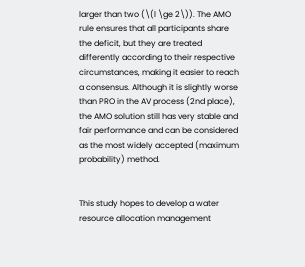larger than two (\(l \ge 2\)). The AMO rule ensures that all participants share the deficit, but they are treated differently according to their respective circumstances, making it easier to reach a consensus. Although it is slightly worse than PRO in the AV process (2nd place), the AMO solution still has very stable and fair performance and can be considered as the most widely accepted (maximum probability) method.


This study hopes to develop a water resource allocation management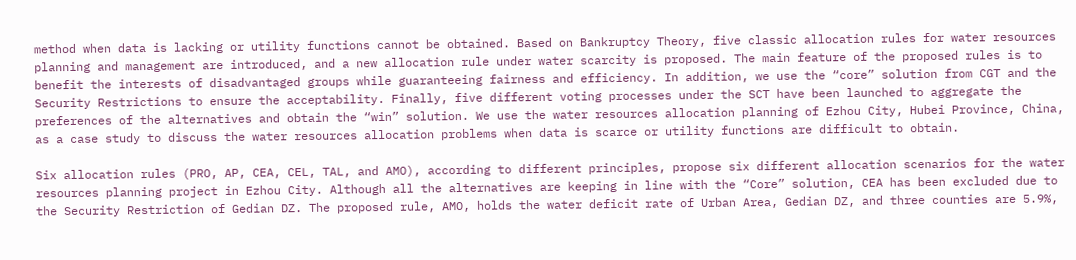method when data is lacking or utility functions cannot be obtained. Based on Bankruptcy Theory, five classic allocation rules for water resources planning and management are introduced, and a new allocation rule under water scarcity is proposed. The main feature of the proposed rules is to benefit the interests of disadvantaged groups while guaranteeing fairness and efficiency. In addition, we use the “core” solution from CGT and the Security Restrictions to ensure the acceptability. Finally, five different voting processes under the SCT have been launched to aggregate the preferences of the alternatives and obtain the “win” solution. We use the water resources allocation planning of Ezhou City, Hubei Province, China, as a case study to discuss the water resources allocation problems when data is scarce or utility functions are difficult to obtain.

Six allocation rules (PRO, AP, CEA, CEL, TAL, and AMO), according to different principles, propose six different allocation scenarios for the water resources planning project in Ezhou City. Although all the alternatives are keeping in line with the “Core” solution, CEA has been excluded due to the Security Restriction of Gedian DZ. The proposed rule, AMO, holds the water deficit rate of Urban Area, Gedian DZ, and three counties are 5.9%,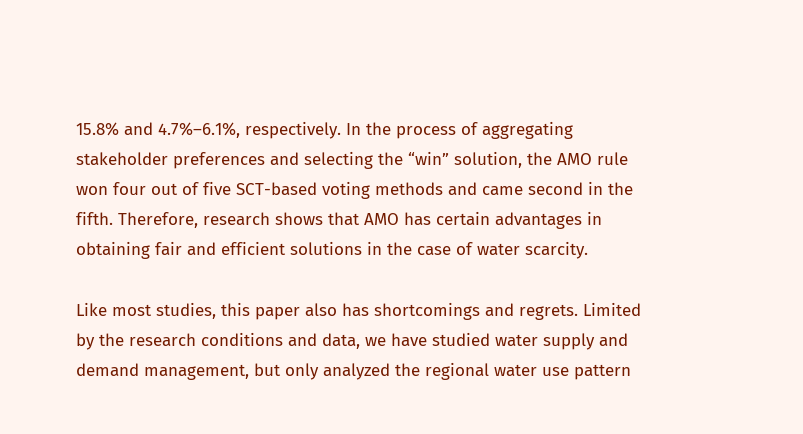15.8% and 4.7%–6.1%, respectively. In the process of aggregating stakeholder preferences and selecting the “win” solution, the AMO rule won four out of five SCT-based voting methods and came second in the fifth. Therefore, research shows that AMO has certain advantages in obtaining fair and efficient solutions in the case of water scarcity.

Like most studies, this paper also has shortcomings and regrets. Limited by the research conditions and data, we have studied water supply and demand management, but only analyzed the regional water use pattern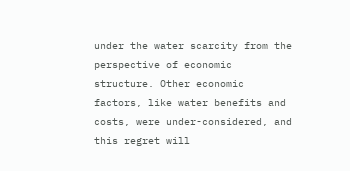under the water scarcity from the perspective of economic structure. Other economic factors, like water benefits and costs, were under-considered, and this regret will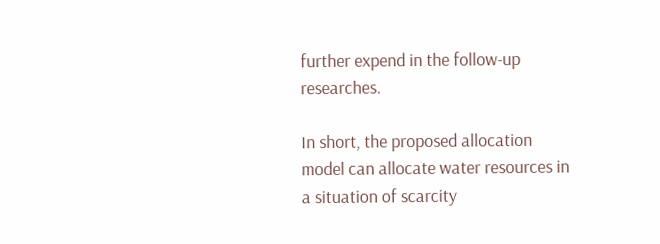further expend in the follow-up researches.

In short, the proposed allocation model can allocate water resources in a situation of scarcity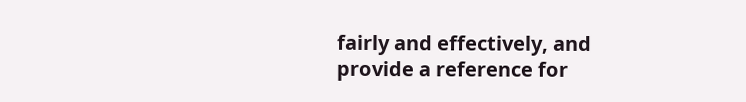fairly and effectively, and provide a reference for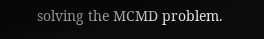solving the MCMD problem.